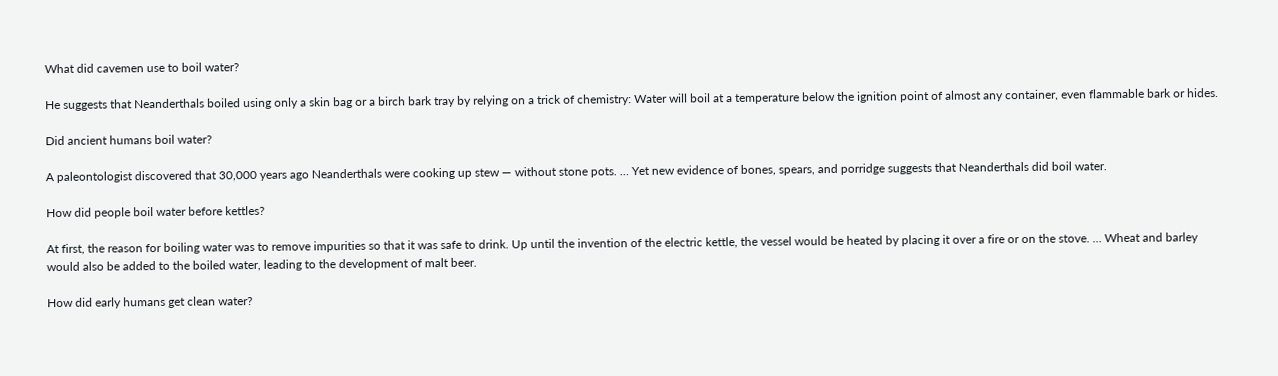What did cavemen use to boil water?

He suggests that Neanderthals boiled using only a skin bag or a birch bark tray by relying on a trick of chemistry: Water will boil at a temperature below the ignition point of almost any container, even flammable bark or hides.

Did ancient humans boil water?

A paleontologist discovered that 30,000 years ago Neanderthals were cooking up stew — without stone pots. … Yet new evidence of bones, spears, and porridge suggests that Neanderthals did boil water.

How did people boil water before kettles?

At first, the reason for boiling water was to remove impurities so that it was safe to drink. Up until the invention of the electric kettle, the vessel would be heated by placing it over a fire or on the stove. … Wheat and barley would also be added to the boiled water, leading to the development of malt beer.

How did early humans get clean water?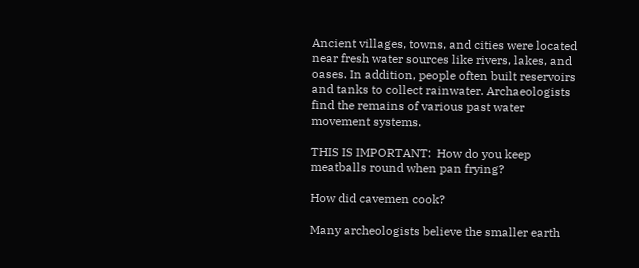Ancient villages, towns, and cities were located near fresh water sources like rivers, lakes, and oases. In addition, people often built reservoirs and tanks to collect rainwater. Archaeologists find the remains of various past water movement systems.

THIS IS IMPORTANT:  How do you keep meatballs round when pan frying?

How did cavemen cook?

Many archeologists believe the smaller earth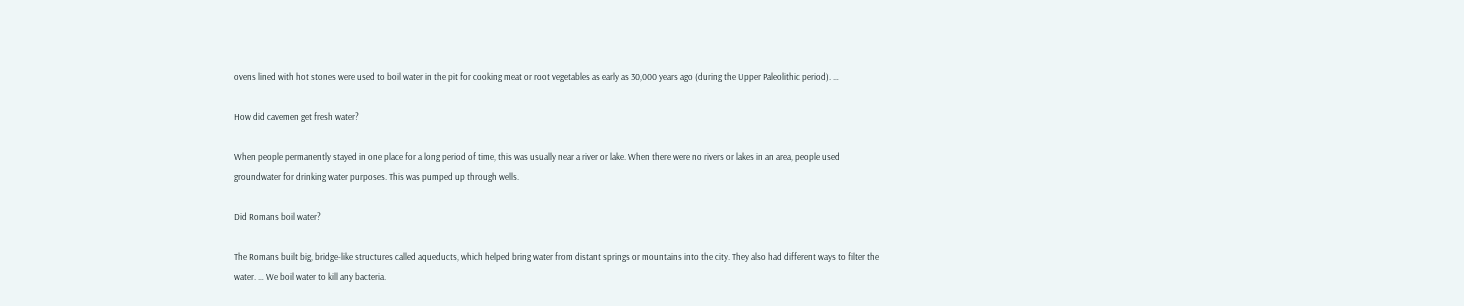ovens lined with hot stones were used to boil water in the pit for cooking meat or root vegetables as early as 30,000 years ago (during the Upper Paleolithic period). …

How did cavemen get fresh water?

When people permanently stayed in one place for a long period of time, this was usually near a river or lake. When there were no rivers or lakes in an area, people used groundwater for drinking water purposes. This was pumped up through wells.

Did Romans boil water?

The Romans built big, bridge-like structures called aqueducts, which helped bring water from distant springs or mountains into the city. They also had different ways to filter the water. … We boil water to kill any bacteria.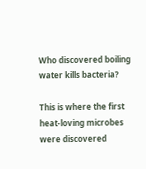Who discovered boiling water kills bacteria?

This is where the first heat-loving microbes were discovered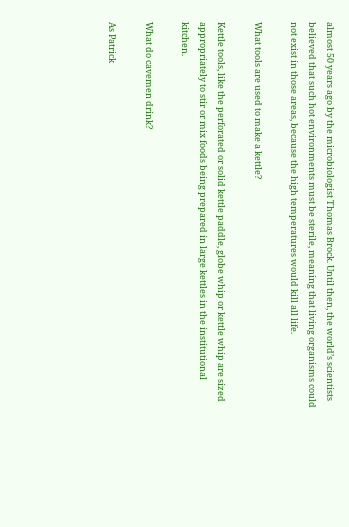almost 50 years ago by the microbiologist Thomas Brock. Until then, the world’s scientists believed that such hot environments must be sterile, meaning that living organisms could not exist in those areas, because the high temperatures would kill all life.

What tools are used to make a kettle?

Kettle tools, like the perforated or solid kettle paddle, globe whip or kettle whip are sized appropriately to stir or mix foods being prepared in large kettles in the institutional kitchen.

What do cavemen drink?

As Patrick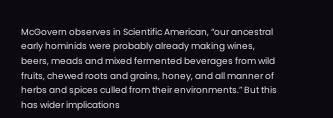McGovern observes in Scientific American, “our ancestral early hominids were probably already making wines, beers, meads and mixed fermented beverages from wild fruits, chewed roots and grains, honey, and all manner of herbs and spices culled from their environments.” But this has wider implications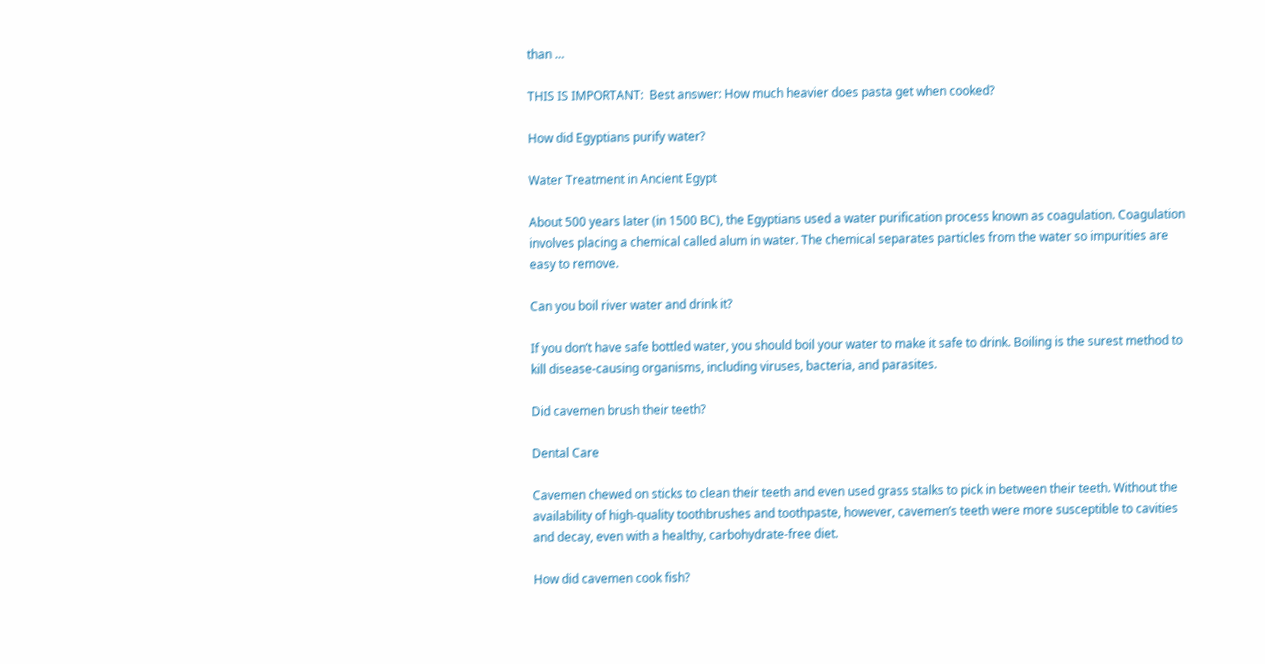than …

THIS IS IMPORTANT:  Best answer: How much heavier does pasta get when cooked?

How did Egyptians purify water?

Water Treatment in Ancient Egypt

About 500 years later (in 1500 BC), the Egyptians used a water purification process known as coagulation. Coagulation involves placing a chemical called alum in water. The chemical separates particles from the water so impurities are easy to remove.

Can you boil river water and drink it?

If you don’t have safe bottled water, you should boil your water to make it safe to drink. Boiling is the surest method to kill disease-causing organisms, including viruses, bacteria, and parasites.

Did cavemen brush their teeth?

Dental Care

Cavemen chewed on sticks to clean their teeth and even used grass stalks to pick in between their teeth. Without the availability of high-quality toothbrushes and toothpaste, however, cavemen’s teeth were more susceptible to cavities and decay, even with a healthy, carbohydrate-free diet.

How did cavemen cook fish?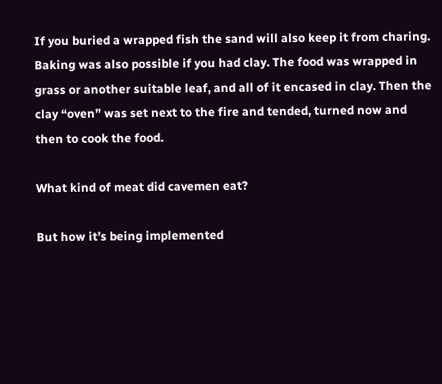If you buried a wrapped fish the sand will also keep it from charing. Baking was also possible if you had clay. The food was wrapped in grass or another suitable leaf, and all of it encased in clay. Then the clay “oven” was set next to the fire and tended, turned now and then to cook the food.

What kind of meat did cavemen eat?

But how it’s being implemented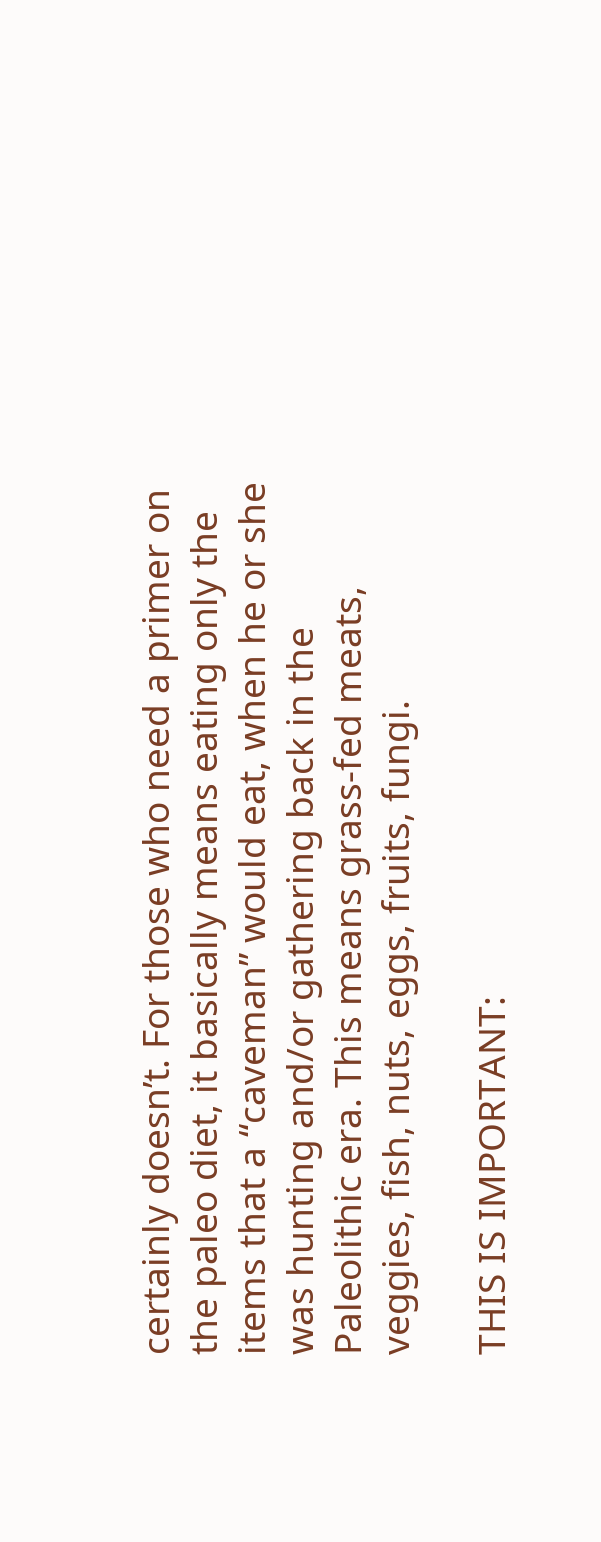certainly doesn’t. For those who need a primer on the paleo diet, it basically means eating only the items that a “caveman” would eat, when he or she was hunting and/or gathering back in the Paleolithic era. This means grass-fed meats, veggies, fish, nuts, eggs, fruits, fungi.

THIS IS IMPORTANT: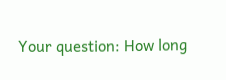Your question: How long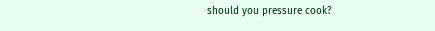should you pressure cook?